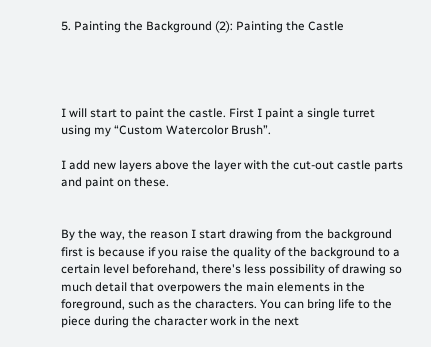5. Painting the Background (2): Painting the Castle




I will start to paint the castle. First I paint a single turret using my “Custom Watercolor Brush”.

I add new layers above the layer with the cut-out castle parts and paint on these.


By the way, the reason I start drawing from the background first is because if you raise the quality of the background to a certain level beforehand, there's less possibility of drawing so much detail that overpowers the main elements in the foreground, such as the characters. You can bring life to the piece during the character work in the next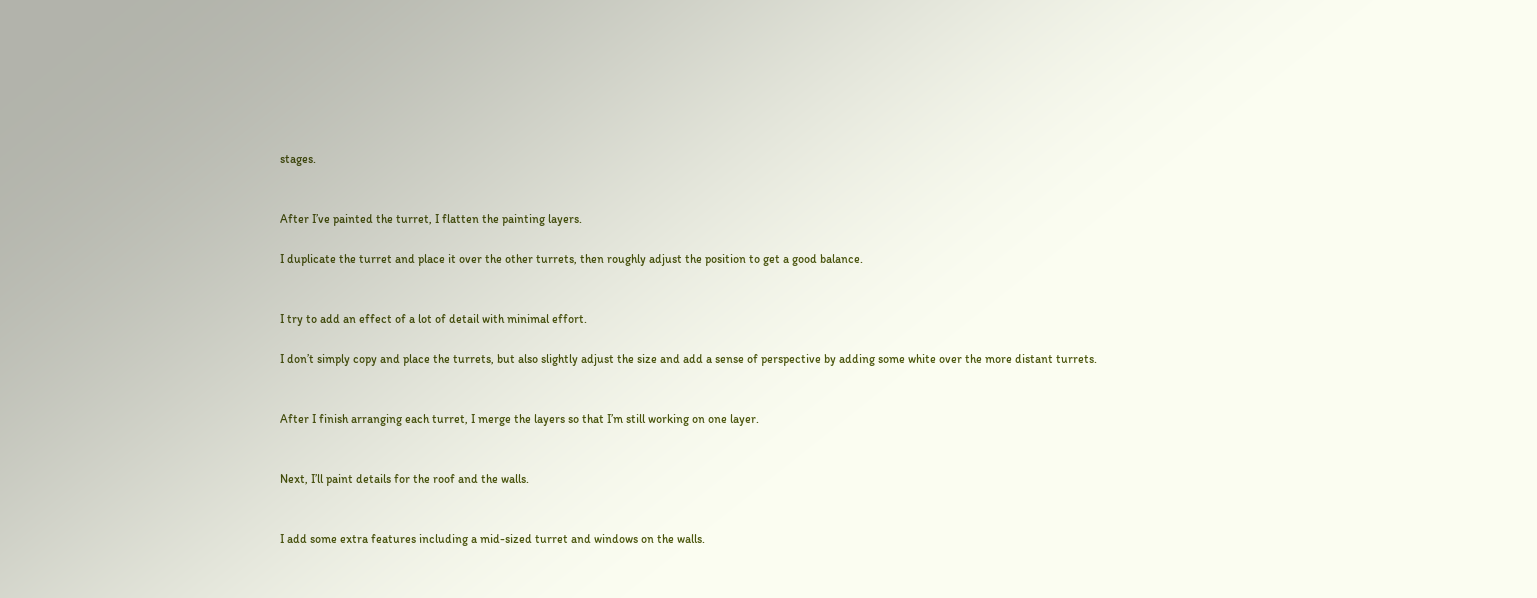stages.


After I’ve painted the turret, I flatten the painting layers.

I duplicate the turret and place it over the other turrets, then roughly adjust the position to get a good balance.


I try to add an effect of a lot of detail with minimal effort.

I don’t simply copy and place the turrets, but also slightly adjust the size and add a sense of perspective by adding some white over the more distant turrets.


After I finish arranging each turret, I merge the layers so that I’m still working on one layer.


Next, I’ll paint details for the roof and the walls.


I add some extra features including a mid-sized turret and windows on the walls.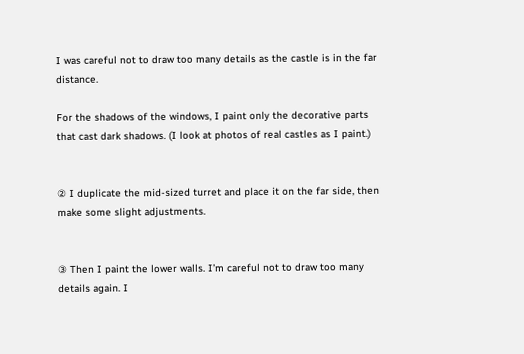I was careful not to draw too many details as the castle is in the far distance.

For the shadows of the windows, I paint only the decorative parts that cast dark shadows. (I look at photos of real castles as I paint.)


② I duplicate the mid-sized turret and place it on the far side, then make some slight adjustments.


③ Then I paint the lower walls. I’m careful not to draw too many details again. I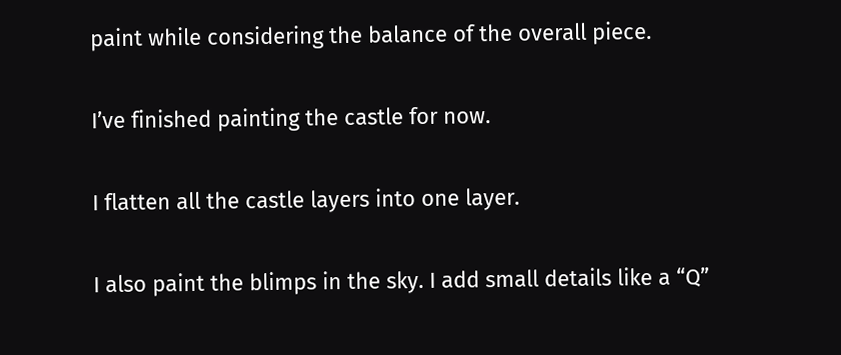paint while considering the balance of the overall piece.


I’ve finished painting the castle for now.


I flatten all the castle layers into one layer.


I also paint the blimps in the sky. I add small details like a “Q”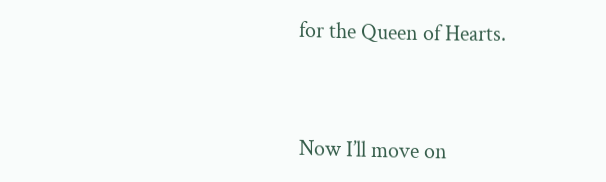for the Queen of Hearts.


Now I’ll move on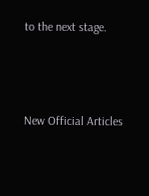to the next stage.



New Official Articles